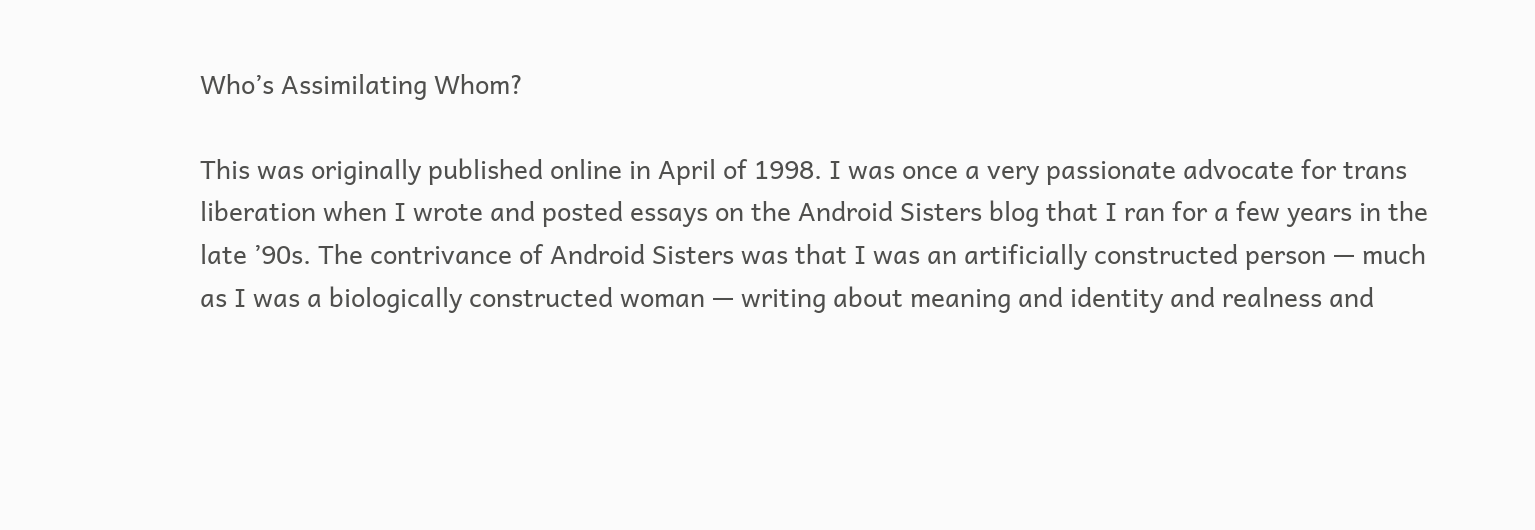Who’s Assimilating Whom?

This was originally published online in April of 1998. I was once a very passionate advocate for trans liberation when I wrote and posted essays on the Android Sisters blog that I ran for a few years in the late ’90s. The contrivance of Android Sisters was that I was an artificially constructed person — much as I was a biologically constructed woman — writing about meaning and identity and realness and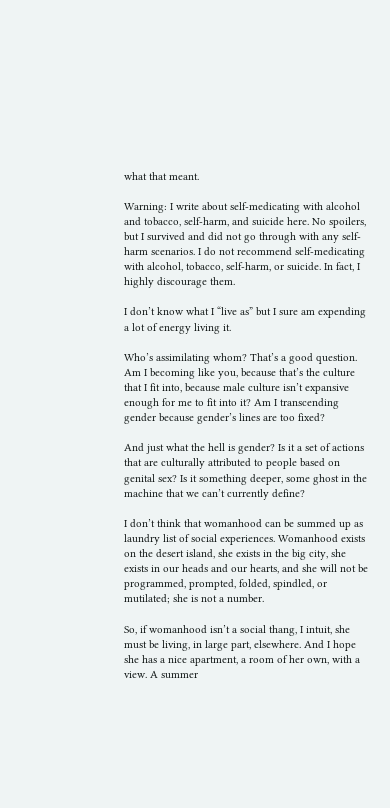what that meant.

Warning: I write about self-medicating with alcohol and tobacco, self-harm, and suicide here. No spoilers, but I survived and did not go through with any self-harm scenarios. I do not recommend self-medicating with alcohol, tobacco, self-harm, or suicide. In fact, I highly discourage them.

I don’t know what I “live as” but I sure am expending a lot of energy living it.

Who’s assimilating whom? That’s a good question. Am I becoming like you, because that’s the culture that I fit into, because male culture isn’t expansive enough for me to fit into it? Am I transcending gender because gender’s lines are too fixed?

And just what the hell is gender? Is it a set of actions that are culturally attributed to people based on genital sex? Is it something deeper, some ghost in the machine that we can’t currently define?

I don’t think that womanhood can be summed up as laundry list of social experiences. Womanhood exists on the desert island, she exists in the big city, she exists in our heads and our hearts, and she will not be programmed, prompted, folded, spindled, or mutilated; she is not a number.

So, if womanhood isn’t a social thang, I intuit, she must be living, in large part, elsewhere. And I hope she has a nice apartment, a room of her own, with a view. A summer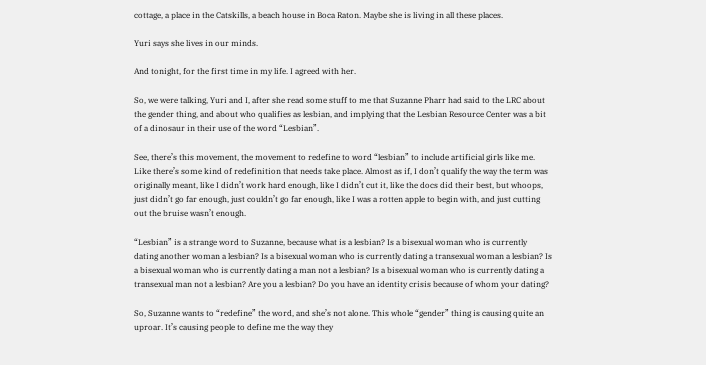cottage, a place in the Catskills, a beach house in Boca Raton. Maybe she is living in all these places.

Yuri says she lives in our minds.

And tonight, for the first time in my life. I agreed with her.

So, we were talking, Yuri and I, after she read some stuff to me that Suzanne Pharr had said to the LRC about the gender thing, and about who qualifies as lesbian, and implying that the Lesbian Resource Center was a bit of a dinosaur in their use of the word “Lesbian”.

See, there’s this movement, the movement to redefine to word “lesbian” to include artificial girls like me. Like there’s some kind of redefinition that needs take place. Almost as if, I don’t qualify the way the term was originally meant, like I didn’t work hard enough, like I didn’t cut it, like the docs did their best, but whoops, just didn’t go far enough, just couldn’t go far enough, like I was a rotten apple to begin with, and just cutting out the bruise wasn’t enough.

“Lesbian” is a strange word to Suzanne, because what is a lesbian? Is a bisexual woman who is currently dating another woman a lesbian? Is a bisexual woman who is currently dating a transexual woman a lesbian? Is a bisexual woman who is currently dating a man not a lesbian? Is a bisexual woman who is currently dating a transexual man not a lesbian? Are you a lesbian? Do you have an identity crisis because of whom your dating?

So, Suzanne wants to “redefine” the word, and she’s not alone. This whole “gender” thing is causing quite an uproar. It’s causing people to define me the way they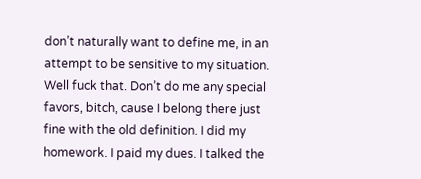don’t naturally want to define me, in an attempt to be sensitive to my situation. Well fuck that. Don’t do me any special favors, bitch, cause I belong there just fine with the old definition. I did my homework. I paid my dues. I talked the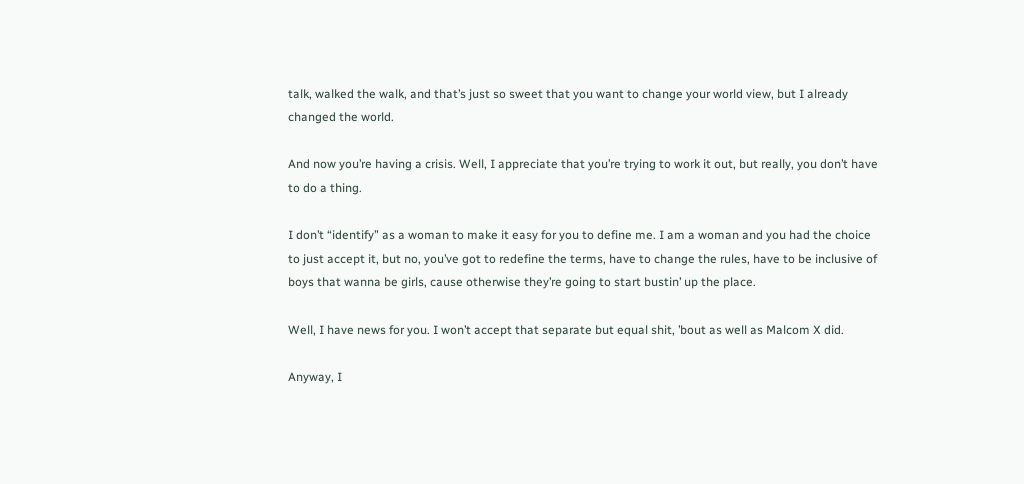talk, walked the walk, and that’s just so sweet that you want to change your world view, but I already changed the world.

And now you’re having a crisis. Well, I appreciate that you’re trying to work it out, but really, you don’t have to do a thing.

I don’t “identify” as a woman to make it easy for you to define me. I am a woman and you had the choice to just accept it, but no, you’ve got to redefine the terms, have to change the rules, have to be inclusive of boys that wanna be girls, cause otherwise they’re going to start bustin’ up the place.

Well, I have news for you. I won’t accept that separate but equal shit, ’bout as well as Malcom X did.

Anyway, I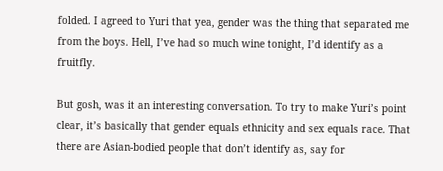folded. I agreed to Yuri that yea, gender was the thing that separated me from the boys. Hell, I’ve had so much wine tonight, I’d identify as a fruitfly.

But gosh, was it an interesting conversation. To try to make Yuri’s point clear, it’s basically that gender equals ethnicity and sex equals race. That there are Asian-bodied people that don’t identify as, say for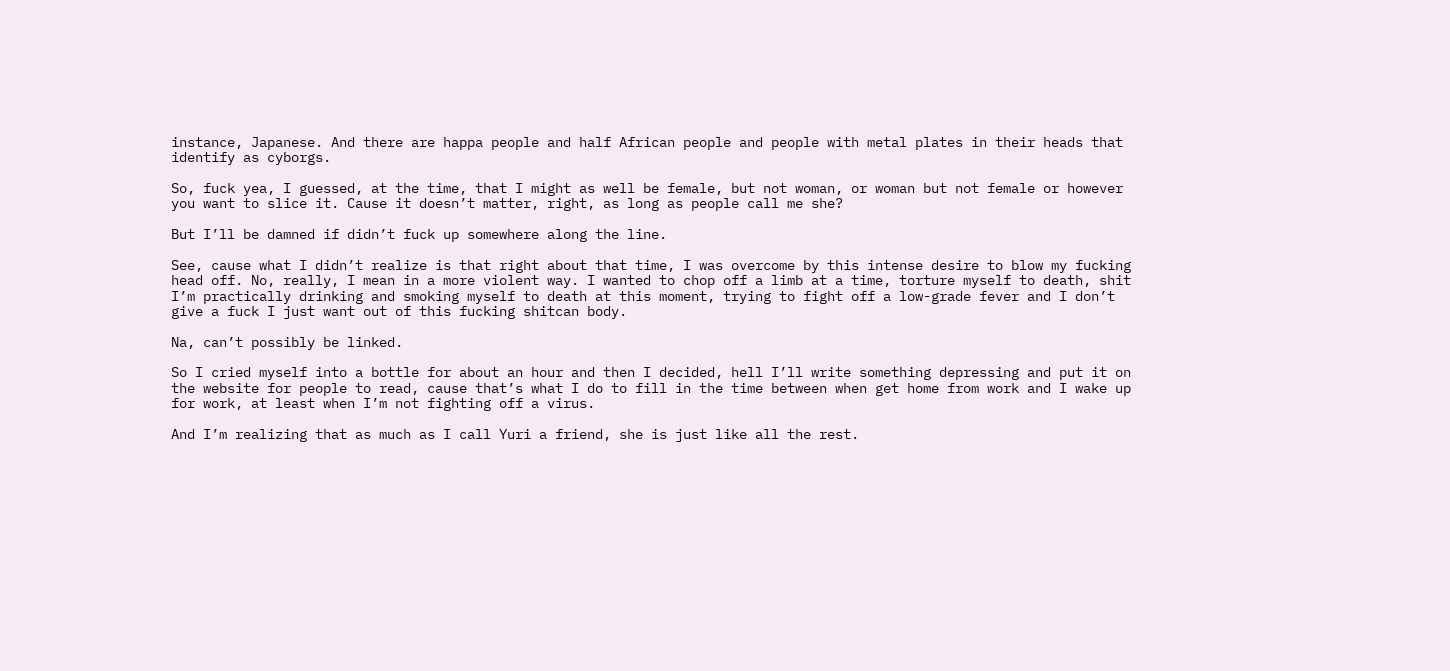instance, Japanese. And there are happa people and half African people and people with metal plates in their heads that identify as cyborgs.

So, fuck yea, I guessed, at the time, that I might as well be female, but not woman, or woman but not female or however you want to slice it. Cause it doesn’t matter, right, as long as people call me she?

But I’ll be damned if didn’t fuck up somewhere along the line.

See, cause what I didn’t realize is that right about that time, I was overcome by this intense desire to blow my fucking head off. No, really, I mean in a more violent way. I wanted to chop off a limb at a time, torture myself to death, shit I’m practically drinking and smoking myself to death at this moment, trying to fight off a low-grade fever and I don’t give a fuck I just want out of this fucking shitcan body.

Na, can’t possibly be linked.

So I cried myself into a bottle for about an hour and then I decided, hell I’ll write something depressing and put it on the website for people to read, cause that’s what I do to fill in the time between when get home from work and I wake up for work, at least when I’m not fighting off a virus.

And I’m realizing that as much as I call Yuri a friend, she is just like all the rest.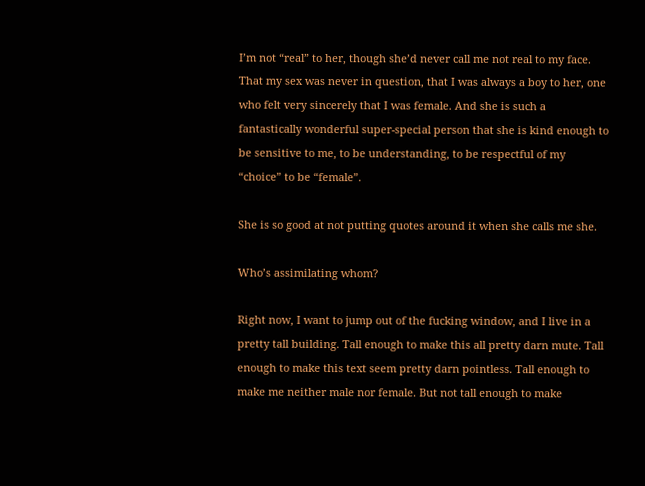I’m not “real” to her, though she’d never call me not real to my face. That my sex was never in question, that I was always a boy to her, one who felt very sincerely that I was female. And she is such a fantastically wonderful super-special person that she is kind enough to be sensitive to me, to be understanding, to be respectful of my “choice” to be “female”.

She is so good at not putting quotes around it when she calls me she.

Who’s assimilating whom?

Right now, I want to jump out of the fucking window, and I live in a pretty tall building. Tall enough to make this all pretty darn mute. Tall enough to make this text seem pretty darn pointless. Tall enough to make me neither male nor female. But not tall enough to make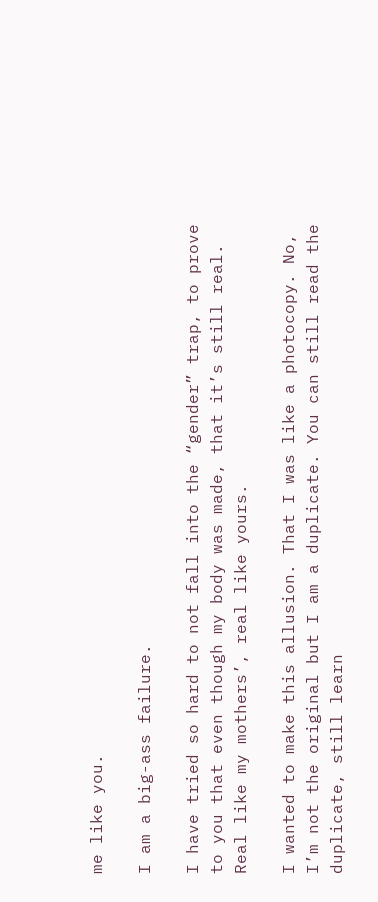me like you.

I am a big-ass failure.

I have tried so hard to not fall into the “gender” trap, to prove to you that even though my body was made, that it’s still real. Real like my mothers’, real like yours.

I wanted to make this allusion. That I was like a photocopy. No, I’m not the original but I am a duplicate. You can still read the duplicate, still learn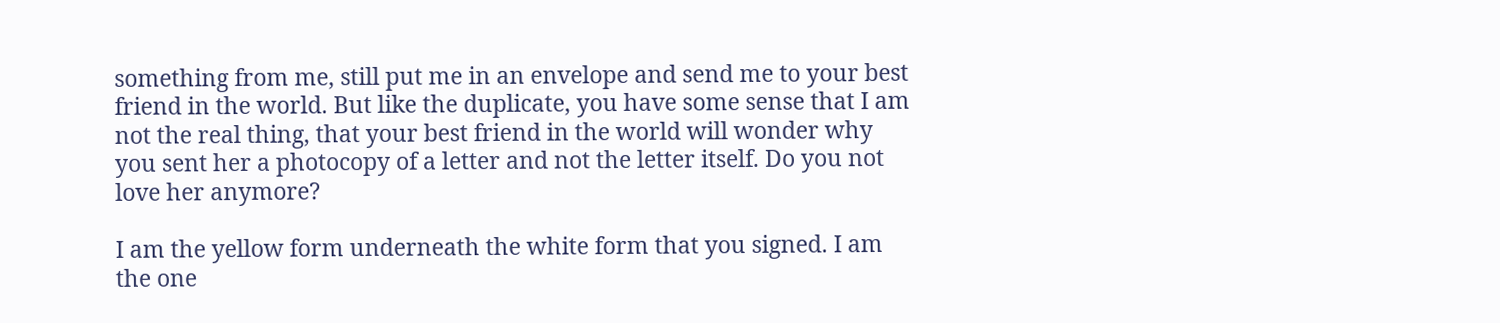something from me, still put me in an envelope and send me to your best friend in the world. But like the duplicate, you have some sense that I am not the real thing, that your best friend in the world will wonder why you sent her a photocopy of a letter and not the letter itself. Do you not love her anymore?

I am the yellow form underneath the white form that you signed. I am the one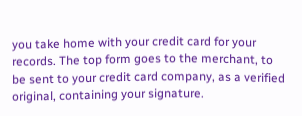you take home with your credit card for your records. The top form goes to the merchant, to be sent to your credit card company, as a verified original, containing your signature.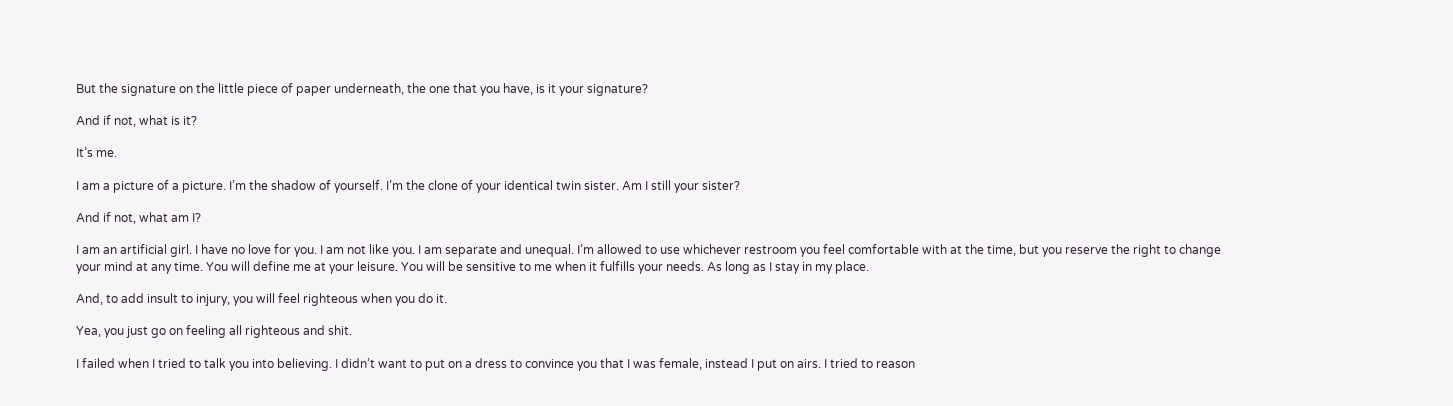But the signature on the little piece of paper underneath, the one that you have, is it your signature?

And if not, what is it?

It’s me.

I am a picture of a picture. I’m the shadow of yourself. I’m the clone of your identical twin sister. Am I still your sister?

And if not, what am I?

I am an artificial girl. I have no love for you. I am not like you. I am separate and unequal. I’m allowed to use whichever restroom you feel comfortable with at the time, but you reserve the right to change your mind at any time. You will define me at your leisure. You will be sensitive to me when it fulfills your needs. As long as I stay in my place.

And, to add insult to injury, you will feel righteous when you do it.

Yea, you just go on feeling all righteous and shit.

I failed when I tried to talk you into believing. I didn’t want to put on a dress to convince you that I was female, instead I put on airs. I tried to reason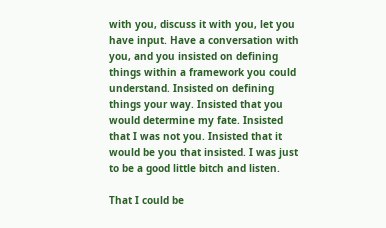with you, discuss it with you, let you have input. Have a conversation with you, and you insisted on defining things within a framework you could understand. Insisted on defining things your way. Insisted that you would determine my fate. Insisted that I was not you. Insisted that it would be you that insisted. I was just to be a good little bitch and listen.

That I could be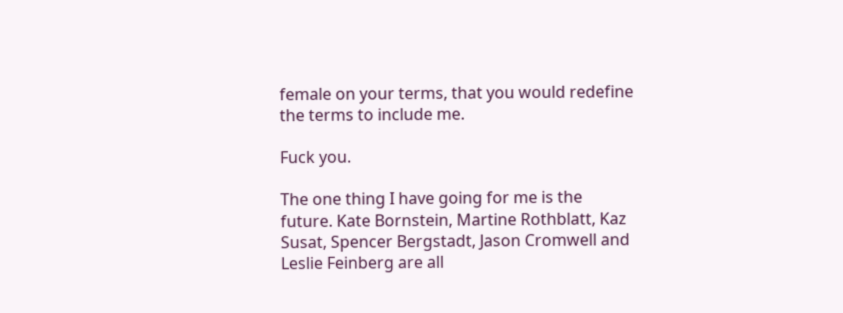female on your terms, that you would redefine the terms to include me.

Fuck you.

The one thing I have going for me is the future. Kate Bornstein, Martine Rothblatt, Kaz Susat, Spencer Bergstadt, Jason Cromwell and Leslie Feinberg are all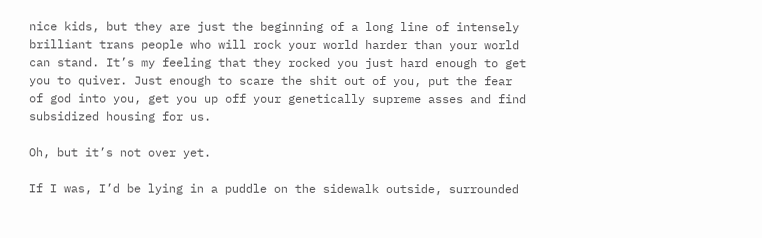nice kids, but they are just the beginning of a long line of intensely brilliant trans people who will rock your world harder than your world can stand. It’s my feeling that they rocked you just hard enough to get you to quiver. Just enough to scare the shit out of you, put the fear of god into you, get you up off your genetically supreme asses and find subsidized housing for us.

Oh, but it’s not over yet.

If I was, I’d be lying in a puddle on the sidewalk outside, surrounded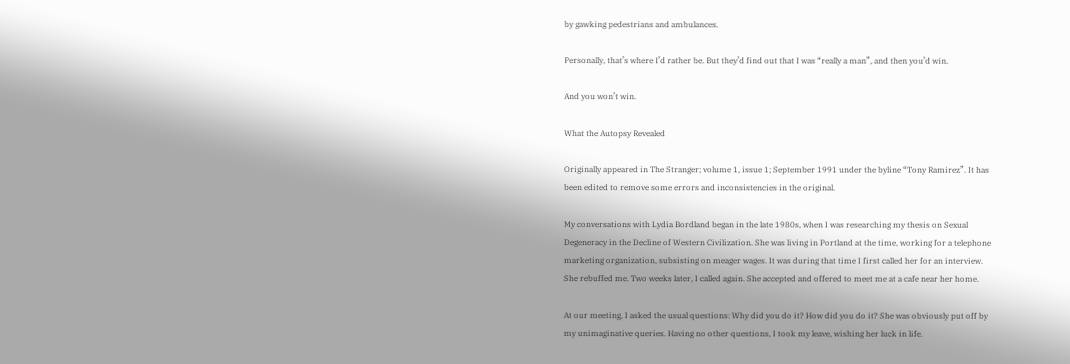by gawking pedestrians and ambulances.

Personally, that’s where I’d rather be. But they’d find out that I was “really a man”, and then you’d win.

And you won’t win.

What the Autopsy Revealed

Originally appeared in The Stranger; volume 1, issue 1; September 1991 under the byline “Tony Ramirez”. It has been edited to remove some errors and inconsistencies in the original.

My conversations with Lydia Bordland began in the late 1980s, when I was researching my thesis on Sexual Degeneracy in the Decline of Western Civilization. She was living in Portland at the time, working for a telephone marketing organization, subsisting on meager wages. It was during that time I first called her for an interview. She rebuffed me. Two weeks later, I called again. She accepted and offered to meet me at a cafe near her home.

At our meeting, I asked the usual questions: Why did you do it? How did you do it? She was obviously put off by my unimaginative queries. Having no other questions, I took my leave, wishing her luck in life.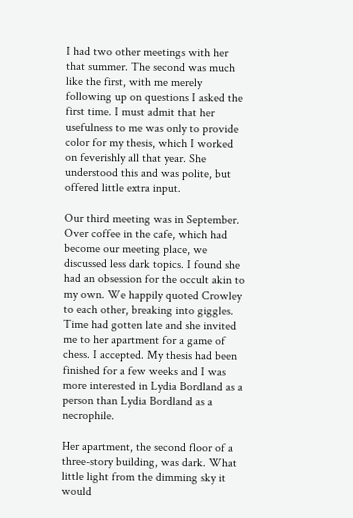I had two other meetings with her that summer. The second was much like the first, with me merely following up on questions I asked the first time. I must admit that her usefulness to me was only to provide color for my thesis, which I worked on feverishly all that year. She understood this and was polite, but offered little extra input.

Our third meeting was in September. Over coffee in the cafe, which had become our meeting place, we discussed less dark topics. I found she had an obsession for the occult akin to my own. We happily quoted Crowley to each other, breaking into giggles. Time had gotten late and she invited me to her apartment for a game of chess. I accepted. My thesis had been finished for a few weeks and I was more interested in Lydia Bordland as a person than Lydia Bordland as a necrophile.

Her apartment, the second floor of a three-story building, was dark. What little light from the dimming sky it would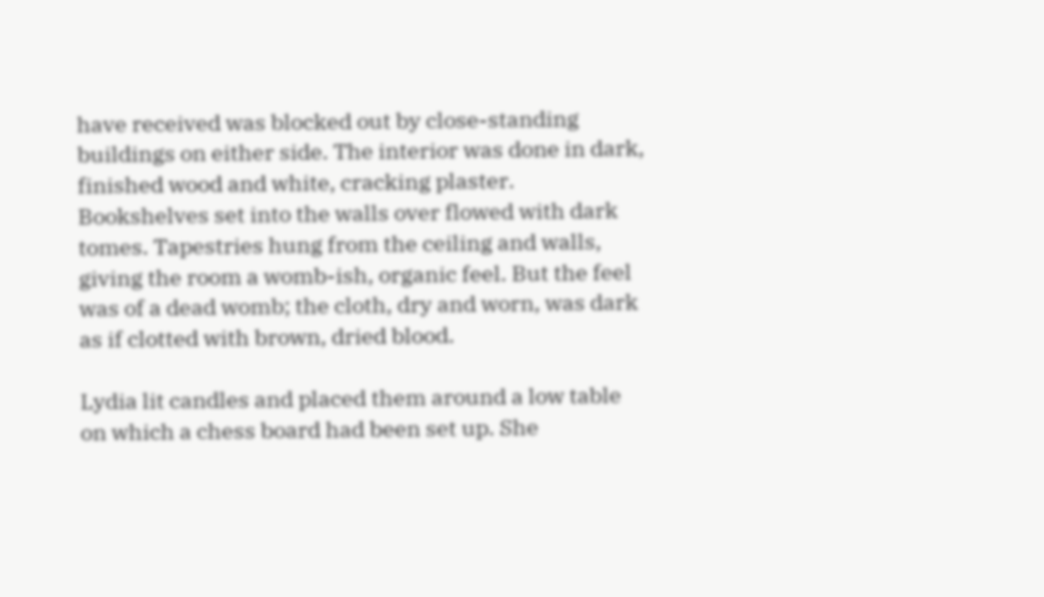have received was blocked out by close-standing buildings on either side. The interior was done in dark, finished wood and white, cracking plaster. Bookshelves set into the walls over flowed with dark tomes. Tapestries hung from the ceiling and walls, giving the room a womb-ish, organic feel. But the feel was of a dead womb; the cloth, dry and worn, was dark as if clotted with brown, dried blood.

Lydia lit candles and placed them around a low table on which a chess board had been set up. She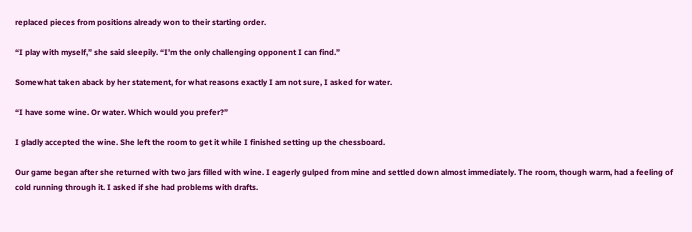replaced pieces from positions already won to their starting order.

“I play with myself,” she said sleepily. “I’m the only challenging opponent I can find.”

Somewhat taken aback by her statement, for what reasons exactly I am not sure, I asked for water.

“I have some wine. Or water. Which would you prefer?”

I gladly accepted the wine. She left the room to get it while I finished setting up the chessboard.

Our game began after she returned with two jars filled with wine. I eagerly gulped from mine and settled down almost immediately. The room, though warm, had a feeling of cold running through it. I asked if she had problems with drafts.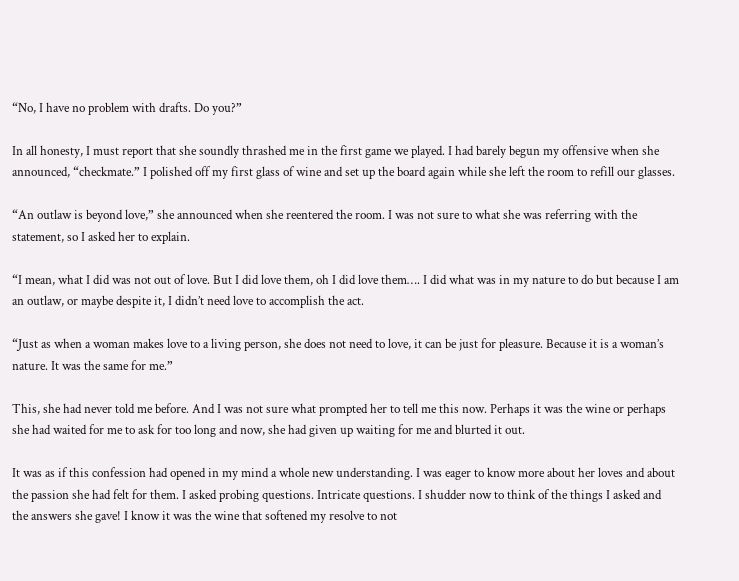“No, I have no problem with drafts. Do you?”

In all honesty, I must report that she soundly thrashed me in the first game we played. I had barely begun my offensive when she announced, “checkmate.” I polished off my first glass of wine and set up the board again while she left the room to refill our glasses.

“An outlaw is beyond love,” she announced when she reentered the room. I was not sure to what she was referring with the statement, so I asked her to explain.

“I mean, what I did was not out of love. But I did love them, oh I did love them…. I did what was in my nature to do but because I am an outlaw, or maybe despite it, I didn’t need love to accomplish the act.

“Just as when a woman makes love to a living person, she does not need to love, it can be just for pleasure. Because it is a woman’s nature. It was the same for me.”

This, she had never told me before. And I was not sure what prompted her to tell me this now. Perhaps it was the wine or perhaps she had waited for me to ask for too long and now, she had given up waiting for me and blurted it out.

It was as if this confession had opened in my mind a whole new understanding. I was eager to know more about her loves and about the passion she had felt for them. I asked probing questions. Intricate questions. I shudder now to think of the things I asked and the answers she gave! I know it was the wine that softened my resolve to not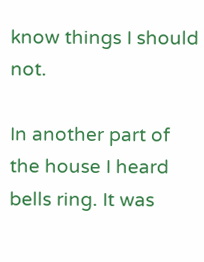know things I should not.

In another part of the house I heard bells ring. It was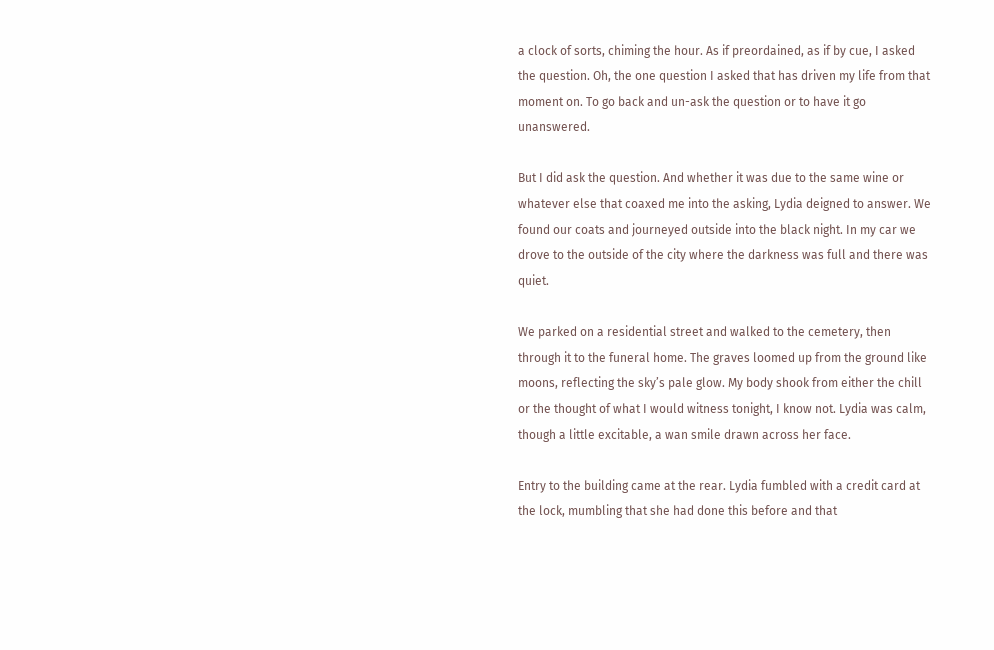a clock of sorts, chiming the hour. As if preordained, as if by cue, I asked the question. Oh, the one question I asked that has driven my life from that moment on. To go back and un-ask the question or to have it go unanswered.

But I did ask the question. And whether it was due to the same wine or whatever else that coaxed me into the asking, Lydia deigned to answer. We found our coats and journeyed outside into the black night. In my car we drove to the outside of the city where the darkness was full and there was quiet.

We parked on a residential street and walked to the cemetery, then through it to the funeral home. The graves loomed up from the ground like moons, reflecting the sky’s pale glow. My body shook from either the chill or the thought of what I would witness tonight, I know not. Lydia was calm, though a little excitable, a wan smile drawn across her face.

Entry to the building came at the rear. Lydia fumbled with a credit card at the lock, mumbling that she had done this before and that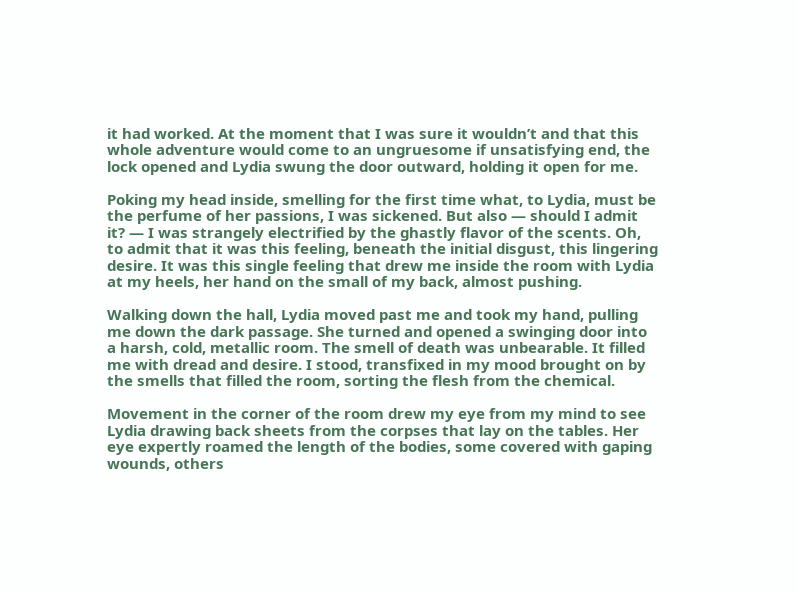it had worked. At the moment that I was sure it wouldn’t and that this whole adventure would come to an ungruesome if unsatisfying end, the lock opened and Lydia swung the door outward, holding it open for me.

Poking my head inside, smelling for the first time what, to Lydia, must be the perfume of her passions, I was sickened. But also — should I admit it? — I was strangely electrified by the ghastly flavor of the scents. Oh, to admit that it was this feeling, beneath the initial disgust, this lingering desire. It was this single feeling that drew me inside the room with Lydia at my heels, her hand on the small of my back, almost pushing.

Walking down the hall, Lydia moved past me and took my hand, pulling me down the dark passage. She turned and opened a swinging door into a harsh, cold, metallic room. The smell of death was unbearable. It filled me with dread and desire. I stood, transfixed in my mood brought on by the smells that filled the room, sorting the flesh from the chemical.

Movement in the corner of the room drew my eye from my mind to see Lydia drawing back sheets from the corpses that lay on the tables. Her eye expertly roamed the length of the bodies, some covered with gaping wounds, others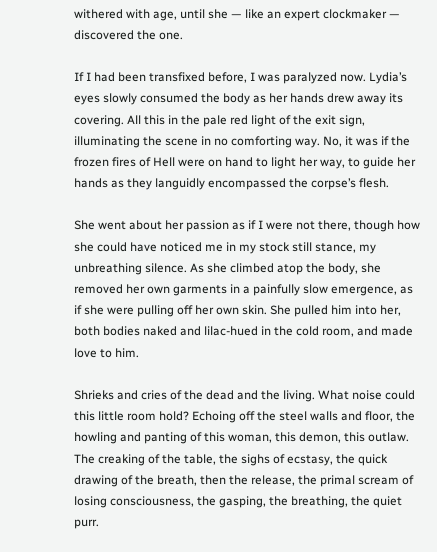withered with age, until she — like an expert clockmaker — discovered the one.

If I had been transfixed before, I was paralyzed now. Lydia’s eyes slowly consumed the body as her hands drew away its covering. All this in the pale red light of the exit sign, illuminating the scene in no comforting way. No, it was if the frozen fires of Hell were on hand to light her way, to guide her hands as they languidly encompassed the corpse’s flesh.

She went about her passion as if I were not there, though how she could have noticed me in my stock still stance, my unbreathing silence. As she climbed atop the body, she removed her own garments in a painfully slow emergence, as if she were pulling off her own skin. She pulled him into her, both bodies naked and lilac-hued in the cold room, and made love to him.

Shrieks and cries of the dead and the living. What noise could this little room hold? Echoing off the steel walls and floor, the howling and panting of this woman, this demon, this outlaw. The creaking of the table, the sighs of ecstasy, the quick drawing of the breath, then the release, the primal scream of losing consciousness, the gasping, the breathing, the quiet purr.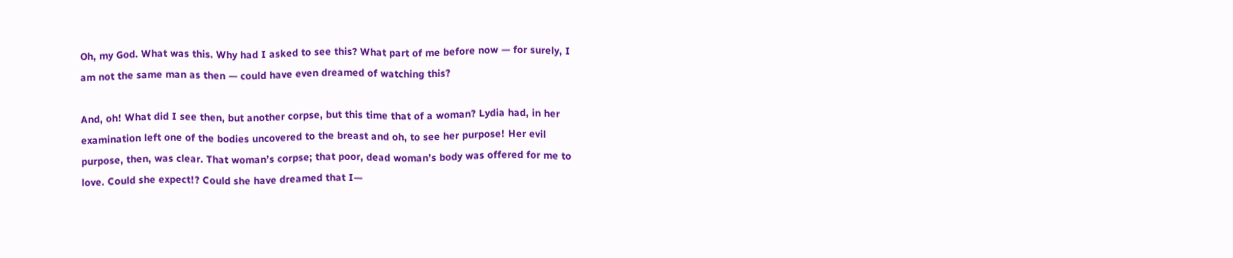Oh, my God. What was this. Why had I asked to see this? What part of me before now — for surely, I am not the same man as then — could have even dreamed of watching this?

And, oh! What did I see then, but another corpse, but this time that of a woman? Lydia had, in her examination left one of the bodies uncovered to the breast and oh, to see her purpose! Her evil purpose, then, was clear. That woman’s corpse; that poor, dead woman’s body was offered for me to love. Could she expect!? Could she have dreamed that I—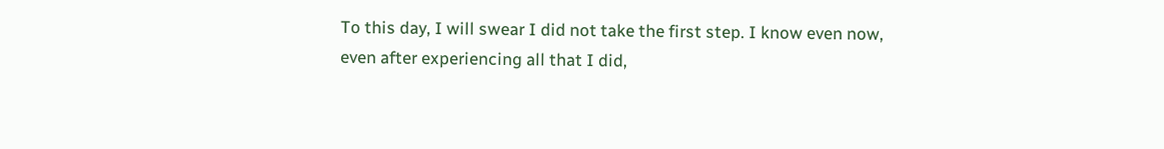To this day, I will swear I did not take the first step. I know even now, even after experiencing all that I did,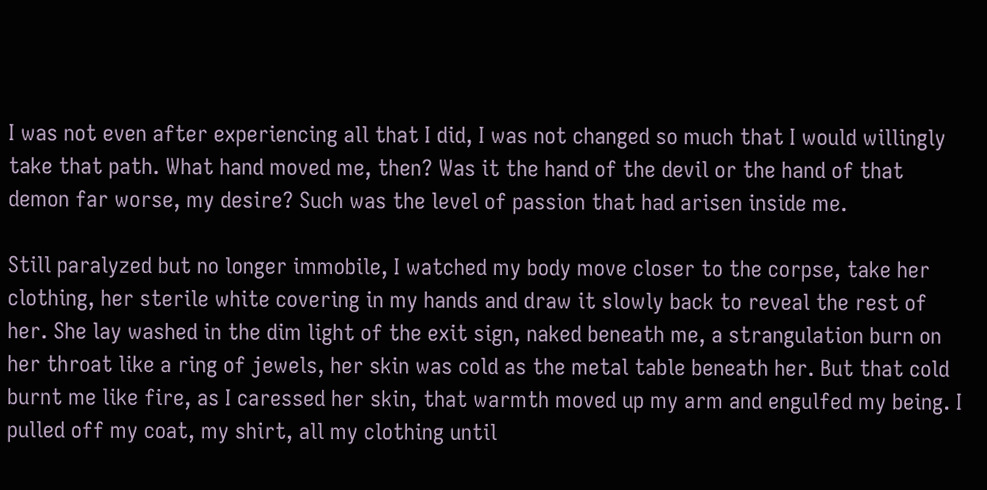I was not even after experiencing all that I did, I was not changed so much that I would willingly take that path. What hand moved me, then? Was it the hand of the devil or the hand of that demon far worse, my desire? Such was the level of passion that had arisen inside me.

Still paralyzed but no longer immobile, I watched my body move closer to the corpse, take her clothing, her sterile white covering in my hands and draw it slowly back to reveal the rest of her. She lay washed in the dim light of the exit sign, naked beneath me, a strangulation burn on her throat like a ring of jewels, her skin was cold as the metal table beneath her. But that cold burnt me like fire, as I caressed her skin, that warmth moved up my arm and engulfed my being. I pulled off my coat, my shirt, all my clothing until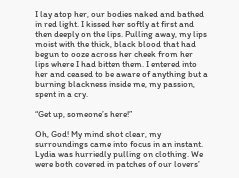I lay atop her, our bodies naked and bathed in red light. I kissed her softly at first and then deeply on the lips. Pulling away, my lips moist with the thick, black blood that had begun to ooze across her cheek from her lips where I had bitten them. I entered into her and ceased to be aware of anything but a burning blackness inside me, my passion, spent in a cry.

“Get up, someone’s here!”

Oh, God! My mind shot clear, my surroundings came into focus in an instant. Lydia was hurriedly pulling on clothing. We were both covered in patches of our lovers’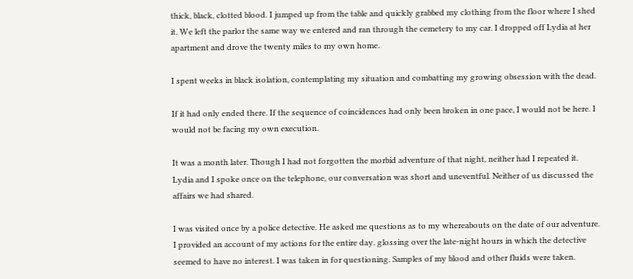thick, black, clotted blood. I jumped up from the table and quickly grabbed my clothing from the floor where I shed it. We left the parlor the same way we entered and ran through the cemetery to my car. I dropped off Lydia at her apartment and drove the twenty miles to my own home.

I spent weeks in black isolation, contemplating my situation and combatting my growing obsession with the dead.

If it had only ended there. If the sequence of coincidences had only been broken in one pace, I would not be here. I would not be facing my own execution.

It was a month later. Though I had not forgotten the morbid adventure of that night, neither had I repeated it. Lydia and I spoke once on the telephone, our conversation was short and uneventful. Neither of us discussed the affairs we had shared.

I was visited once by a police detective. He asked me questions as to my whereabouts on the date of our adventure. I provided an account of my actions for the entire day. glossing over the late-night hours in which the detective seemed to have no interest. I was taken in for questioning. Samples of my blood and other fluids were taken.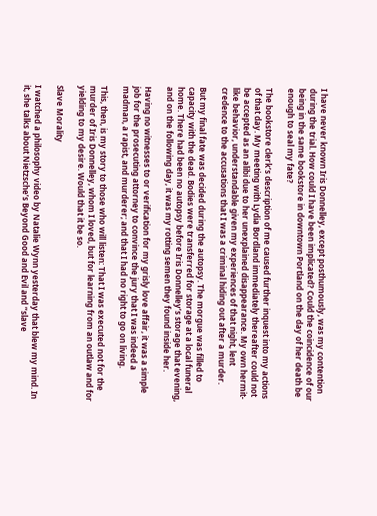I have never known Iris Donnelley, except posthumously, was my contention during the trial. How could I have been implicated? Could the coincidence of our being in the same bookstore in downtown Portland on the day of her death be enough to seal my fate?

The bookstore clerk’s description of me caused further inquest into my actions of that day. My meeting with Lydia Bordland immediately thereafter could not be accepted as an alibi due to her unexplained disappearance. My own hermit-like behavior, understandable given my experiences of that night, lent credence to the accusations that I was a criminal hiding out after a murder.

But my final fate was decided during the autopsy. The morgue was filled to capacity with the dead. Bodies were transferred for storage at a local funeral home. There had been no autopsy before Iris Donnelley’s storage that evening, and on the following day, it was my rotting semen they found inside her.

Having no witnesses to or verification for my grisly love affair, it was a simple job for the prosecuting attorney to convince the jury that I was indeed a madman, a rapist, and murderer; and that I had no right to go on living.

This, then, is my story to those who will listen: That I was executed not for the murder of Iris Donnelley, whom I loved, but for learning from an outlaw and for yielding to my desire. Would that it be so.

Slave Morality

I watched a philosophy video by Natalie Wynn yesterday that blew my mind. In it, she talks about Nietzsche’s Beyond Good and Evil and “slave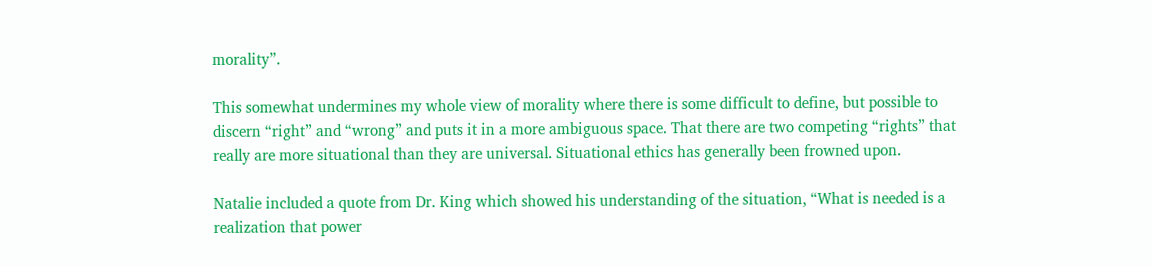morality”.

This somewhat undermines my whole view of morality where there is some difficult to define, but possible to discern “right” and “wrong” and puts it in a more ambiguous space. That there are two competing “rights” that really are more situational than they are universal. Situational ethics has generally been frowned upon.

Natalie included a quote from Dr. King which showed his understanding of the situation, “What is needed is a realization that power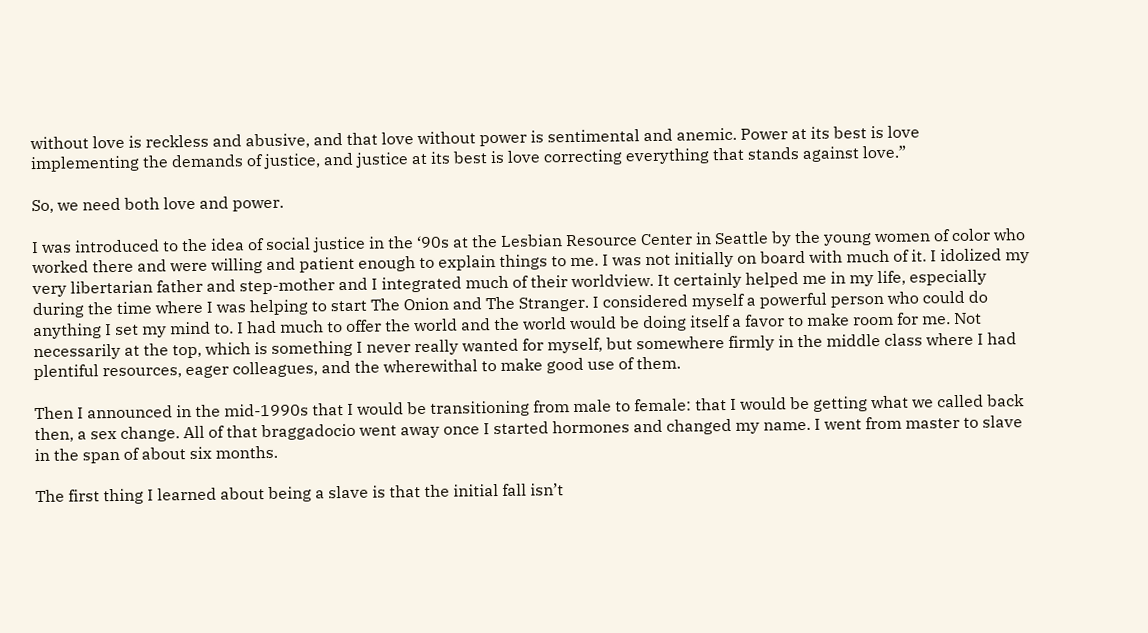without love is reckless and abusive, and that love without power is sentimental and anemic. Power at its best is love implementing the demands of justice, and justice at its best is love correcting everything that stands against love.”

So, we need both love and power.

I was introduced to the idea of social justice in the ‘90s at the Lesbian Resource Center in Seattle by the young women of color who worked there and were willing and patient enough to explain things to me. I was not initially on board with much of it. I idolized my very libertarian father and step-mother and I integrated much of their worldview. It certainly helped me in my life, especially during the time where I was helping to start The Onion and The Stranger. I considered myself a powerful person who could do anything I set my mind to. I had much to offer the world and the world would be doing itself a favor to make room for me. Not necessarily at the top, which is something I never really wanted for myself, but somewhere firmly in the middle class where I had plentiful resources, eager colleagues, and the wherewithal to make good use of them.

Then I announced in the mid-1990s that I would be transitioning from male to female: that I would be getting what we called back then, a sex change. All of that braggadocio went away once I started hormones and changed my name. I went from master to slave in the span of about six months.

The first thing I learned about being a slave is that the initial fall isn’t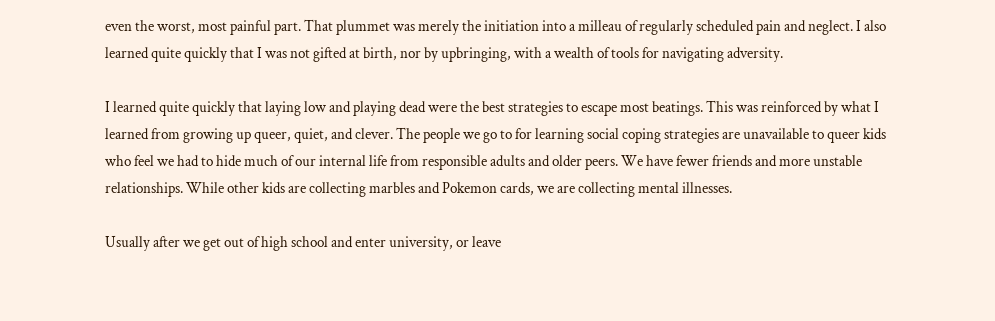even the worst, most painful part. That plummet was merely the initiation into a milleau of regularly scheduled pain and neglect. I also learned quite quickly that I was not gifted at birth, nor by upbringing, with a wealth of tools for navigating adversity.

I learned quite quickly that laying low and playing dead were the best strategies to escape most beatings. This was reinforced by what I learned from growing up queer, quiet, and clever. The people we go to for learning social coping strategies are unavailable to queer kids who feel we had to hide much of our internal life from responsible adults and older peers. We have fewer friends and more unstable relationships. While other kids are collecting marbles and Pokemon cards, we are collecting mental illnesses.

Usually after we get out of high school and enter university, or leave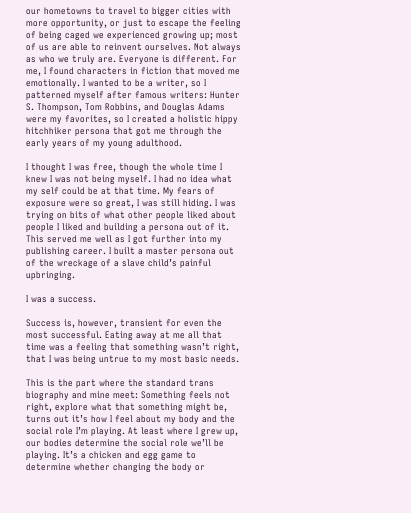our hometowns to travel to bigger cities with more opportunity, or just to escape the feeling of being caged we experienced growing up; most of us are able to reinvent ourselves. Not always as who we truly are. Everyone is different. For me, I found characters in fiction that moved me emotionally. I wanted to be a writer, so I patterned myself after famous writers: Hunter S. Thompson, Tom Robbins, and Douglas Adams were my favorites, so I created a holistic hippy hitchhiker persona that got me through the early years of my young adulthood.

I thought I was free, though the whole time I knew I was not being myself. I had no idea what my self could be at that time. My fears of exposure were so great, I was still hiding. I was trying on bits of what other people liked about people I liked and building a persona out of it. This served me well as I got further into my publishing career. I built a master persona out of the wreckage of a slave child’s painful upbringing.

I was a success.

Success is, however, transient for even the most successful. Eating away at me all that time was a feeling that something wasn’t right, that I was being untrue to my most basic needs.

This is the part where the standard trans biography and mine meet: Something feels not right, explore what that something might be, turns out it’s how I feel about my body and the social role I’m playing. At least where I grew up, our bodies determine the social role we’ll be playing. It’s a chicken and egg game to determine whether changing the body or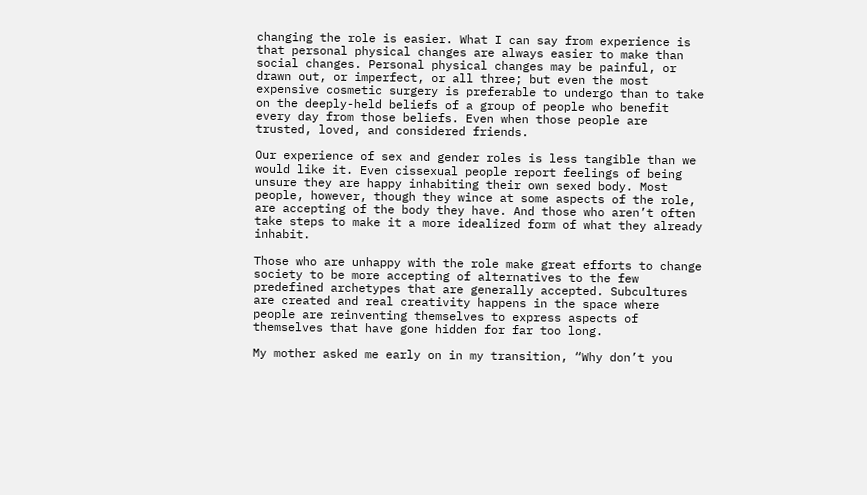changing the role is easier. What I can say from experience is that personal physical changes are always easier to make than social changes. Personal physical changes may be painful, or drawn out, or imperfect, or all three; but even the most expensive cosmetic surgery is preferable to undergo than to take on the deeply-held beliefs of a group of people who benefit every day from those beliefs. Even when those people are trusted, loved, and considered friends.

Our experience of sex and gender roles is less tangible than we would like it. Even cissexual people report feelings of being unsure they are happy inhabiting their own sexed body. Most people, however, though they wince at some aspects of the role, are accepting of the body they have. And those who aren’t often take steps to make it a more idealized form of what they already inhabit.

Those who are unhappy with the role make great efforts to change society to be more accepting of alternatives to the few predefined archetypes that are generally accepted. Subcultures are created and real creativity happens in the space where people are reinventing themselves to express aspects of themselves that have gone hidden for far too long.

My mother asked me early on in my transition, “Why don’t you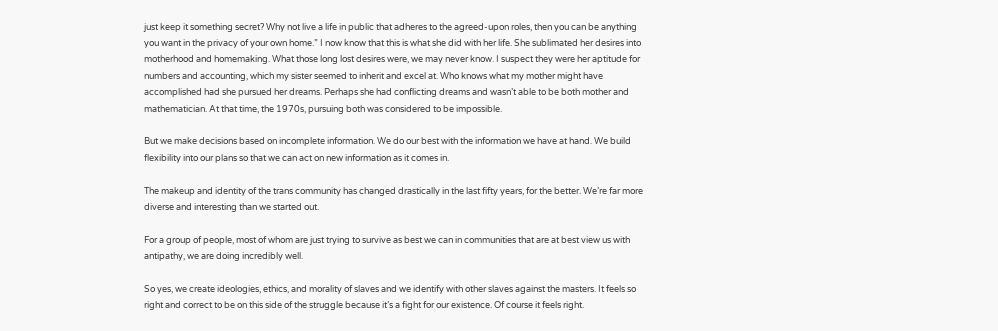just keep it something secret? Why not live a life in public that adheres to the agreed-upon roles, then you can be anything you want in the privacy of your own home.” I now know that this is what she did with her life. She sublimated her desires into motherhood and homemaking. What those long lost desires were, we may never know. I suspect they were her aptitude for numbers and accounting, which my sister seemed to inherit and excel at. Who knows what my mother might have accomplished had she pursued her dreams. Perhaps she had conflicting dreams and wasn’t able to be both mother and mathematician. At that time, the 1970s, pursuing both was considered to be impossible.

But we make decisions based on incomplete information. We do our best with the information we have at hand. We build flexibility into our plans so that we can act on new information as it comes in.

The makeup and identity of the trans community has changed drastically in the last fifty years, for the better. We’re far more diverse and interesting than we started out.

For a group of people, most of whom are just trying to survive as best we can in communities that are at best view us with antipathy, we are doing incredibly well.

So yes, we create ideologies, ethics, and morality of slaves and we identify with other slaves against the masters. It feels so right and correct to be on this side of the struggle because it’s a fight for our existence. Of course it feels right.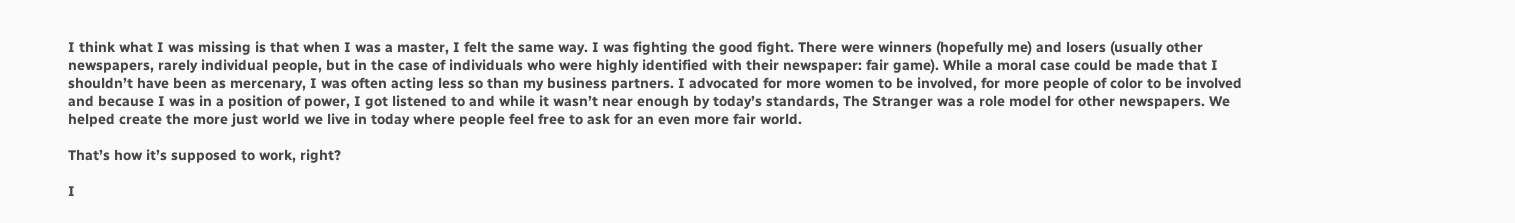I think what I was missing is that when I was a master, I felt the same way. I was fighting the good fight. There were winners (hopefully me) and losers (usually other newspapers, rarely individual people, but in the case of individuals who were highly identified with their newspaper: fair game). While a moral case could be made that I shouldn’t have been as mercenary, I was often acting less so than my business partners. I advocated for more women to be involved, for more people of color to be involved and because I was in a position of power, I got listened to and while it wasn’t near enough by today’s standards, The Stranger was a role model for other newspapers. We helped create the more just world we live in today where people feel free to ask for an even more fair world.

That’s how it’s supposed to work, right?

I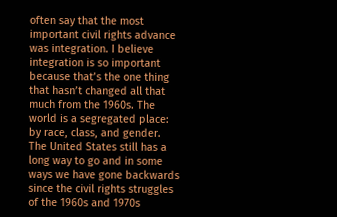often say that the most important civil rights advance was integration. I believe integration is so important because that’s the one thing that hasn’t changed all that much from the 1960s. The world is a segregated place: by race, class, and gender. The United States still has a long way to go and in some ways we have gone backwards since the civil rights struggles of the 1960s and 1970s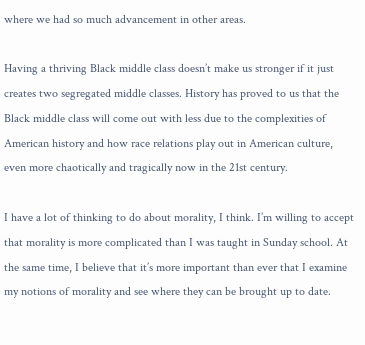where we had so much advancement in other areas.

Having a thriving Black middle class doesn’t make us stronger if it just creates two segregated middle classes. History has proved to us that the Black middle class will come out with less due to the complexities of American history and how race relations play out in American culture, even more chaotically and tragically now in the 21st century.

I have a lot of thinking to do about morality, I think. I’m willing to accept that morality is more complicated than I was taught in Sunday school. At the same time, I believe that it’s more important than ever that I examine my notions of morality and see where they can be brought up to date.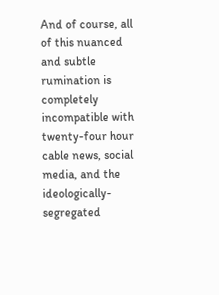And of course, all of this nuanced and subtle rumination is completely incompatible with twenty-four hour cable news, social media, and the ideologically-segregated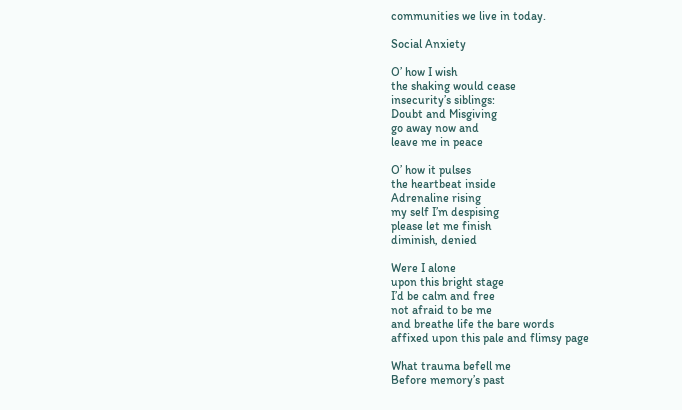communities we live in today.

Social Anxiety

O’ how I wish
the shaking would cease
insecurity’s siblings:
Doubt and Misgiving
go away now and
leave me in peace

O’ how it pulses
the heartbeat inside
Adrenaline rising
my self I’m despising
please let me finish
diminish, denied

Were I alone
upon this bright stage
I’d be calm and free
not afraid to be me
and breathe life the bare words
affixed upon this pale and flimsy page

What trauma befell me
Before memory’s past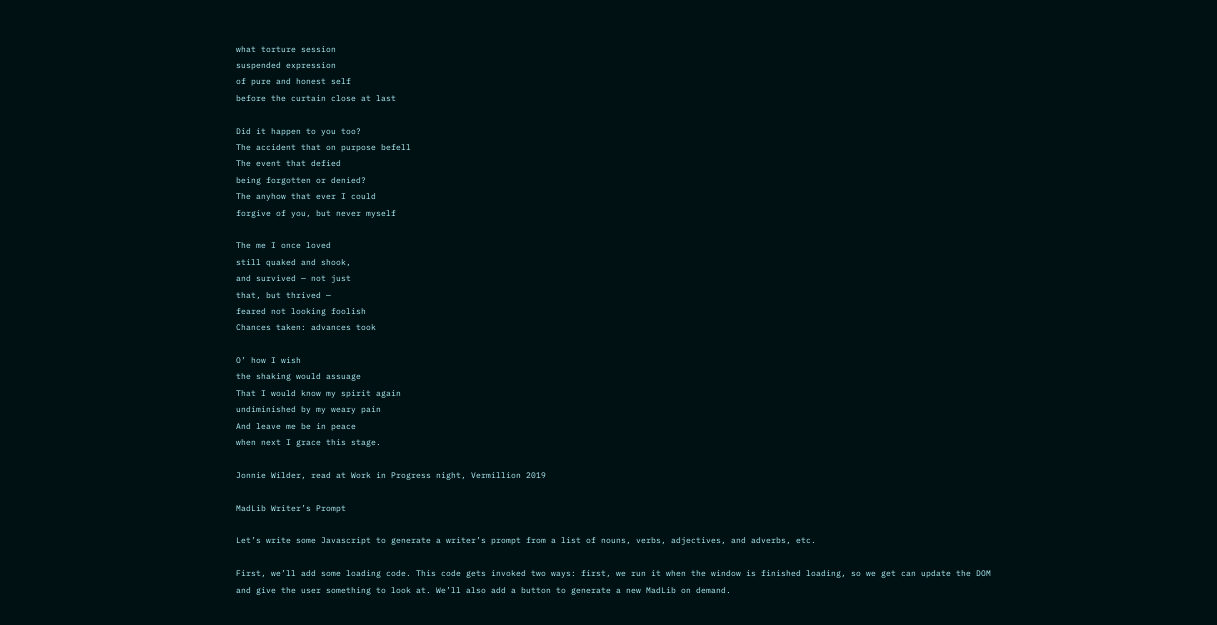what torture session
suspended expression
of pure and honest self
before the curtain close at last

Did it happen to you too?
The accident that on purpose befell
The event that defied
being forgotten or denied?
The anyhow that ever I could
forgive of you, but never myself

The me I once loved
still quaked and shook,
and survived — not just
that, but thrived —
feared not looking foolish
Chances taken: advances took

O’ how I wish
the shaking would assuage
That I would know my spirit again
undiminished by my weary pain
And leave me be in peace
when next I grace this stage.

Jonnie Wilder, read at Work in Progress night, Vermillion 2019

MadLib Writer’s Prompt

Let’s write some Javascript to generate a writer’s prompt from a list of nouns, verbs, adjectives, and adverbs, etc.

First, we’ll add some loading code. This code gets invoked two ways: first, we run it when the window is finished loading, so we get can update the DOM and give the user something to look at. We’ll also add a button to generate a new MadLib on demand.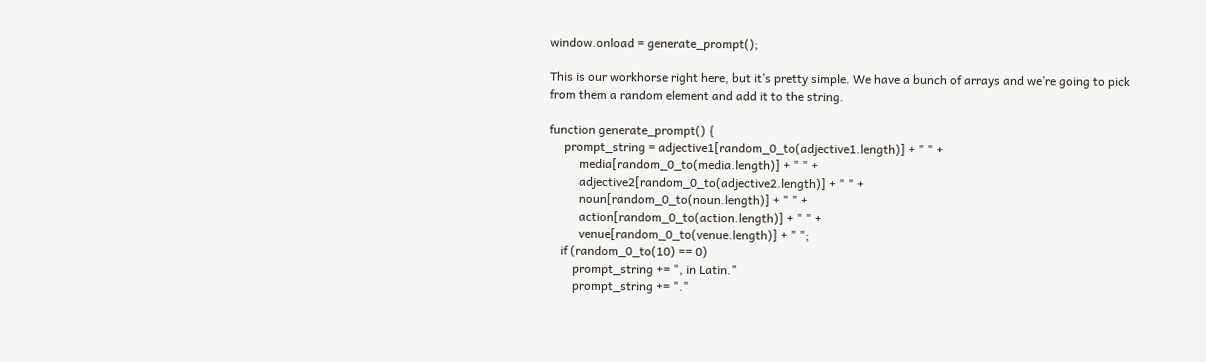window.onload = generate_prompt();

This is our workhorse right here, but it’s pretty simple. We have a bunch of arrays and we’re going to pick from them a random element and add it to the string.

function generate_prompt() {
     prompt_string = adjective1[random_0_to(adjective1.length)] + " " +
          media[random_0_to(media.length)] + " " +
          adjective2[random_0_to(adjective2.length)] + " " +
          noun[random_0_to(noun.length)] + " " +
          action[random_0_to(action.length)] + " " +
          venue[random_0_to(venue.length)] + " ";
    if (random_0_to(10) == 0)
        prompt_string += ", in Latin."
        prompt_string += "."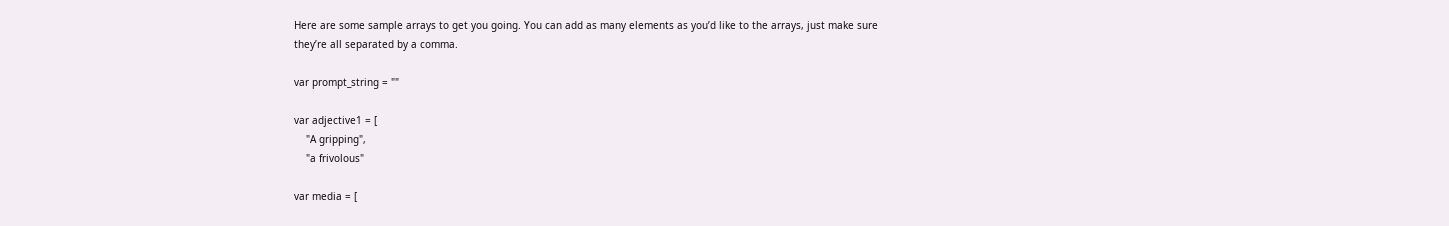Here are some sample arrays to get you going. You can add as many elements as you’d like to the arrays, just make sure they’re all separated by a comma.

var prompt_string = ""

var adjective1 = [
    "A gripping",
    "a frivolous"

var media = [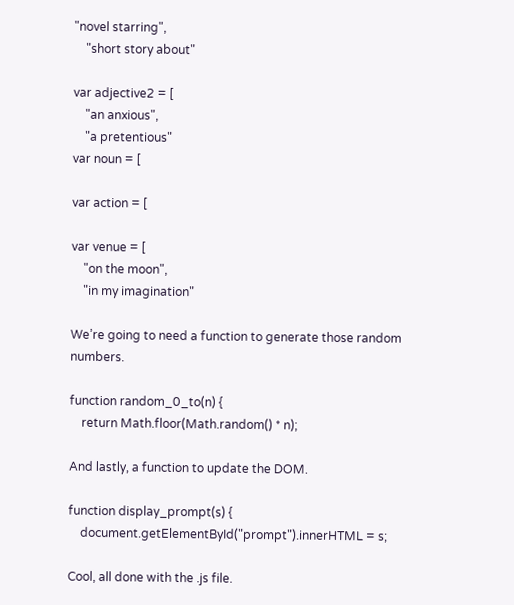"novel starring",
    "short story about"

var adjective2 = [
    "an anxious",
    "a pretentious"
var noun = [

var action = [

var venue = [
    "on the moon",
    "in my imagination"

We’re going to need a function to generate those random numbers.

function random_0_to(n) {
    return Math.floor(Math.random() * n);

And lastly, a function to update the DOM.

function display_prompt(s) {
    document.getElementById("prompt").innerHTML = s;

Cool, all done with the .js file.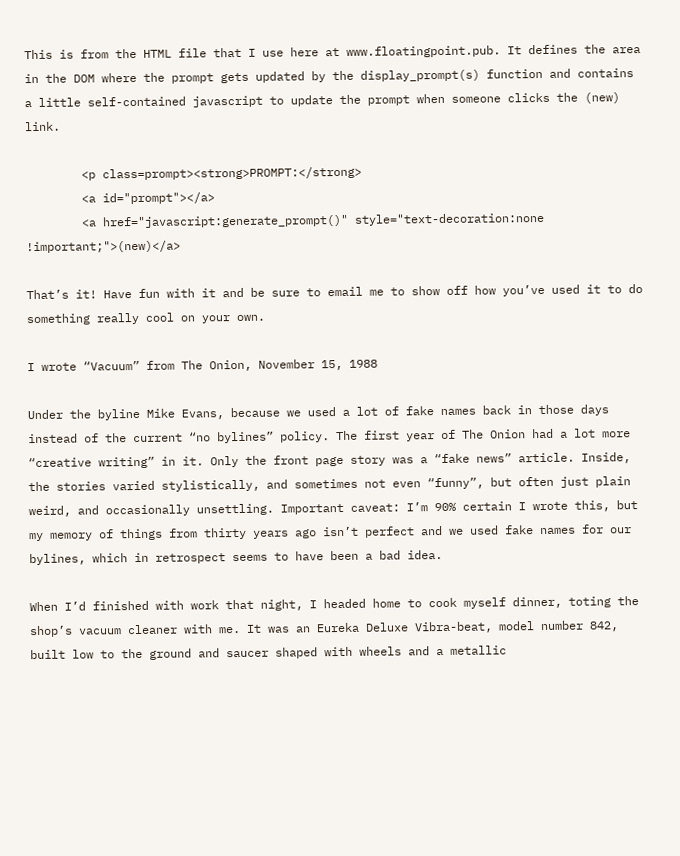This is from the HTML file that I use here at www.floatingpoint.pub. It defines the area in the DOM where the prompt gets updated by the display_prompt(s) function and contains a little self-contained javascript to update the prompt when someone clicks the (new) link.

        <p class=prompt><strong>PROMPT:</strong>
        <a id="prompt"></a>
        <a href="javascript:generate_prompt()" style="text-decoration:none !important;">(new)</a>

That’s it! Have fun with it and be sure to email me to show off how you’ve used it to do something really cool on your own.

I wrote “Vacuum” from The Onion, November 15, 1988

Under the byline Mike Evans, because we used a lot of fake names back in those days instead of the current “no bylines” policy. The first year of The Onion had a lot more “creative writing” in it. Only the front page story was a “fake news” article. Inside, the stories varied stylistically, and sometimes not even “funny”, but often just plain weird, and occasionally unsettling. Important caveat: I’m 90% certain I wrote this, but my memory of things from thirty years ago isn’t perfect and we used fake names for our bylines, which in retrospect seems to have been a bad idea.

When I’d finished with work that night, I headed home to cook myself dinner, toting the shop’s vacuum cleaner with me. It was an Eureka Deluxe Vibra-beat, model number 842, built low to the ground and saucer shaped with wheels and a metallic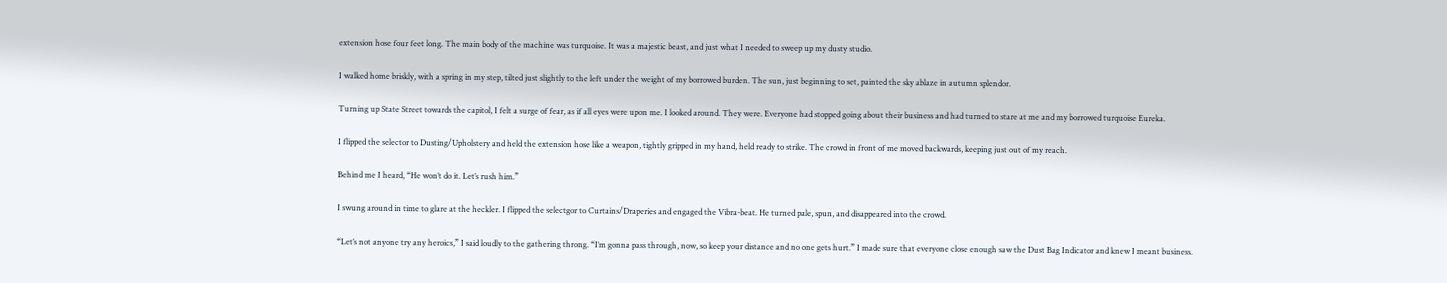extension hose four feet long. The main body of the machine was turquoise. It was a majestic beast, and just what I needed to sweep up my dusty studio.

I walked home briskly, with a spring in my step, tilted just slightly to the left under the weight of my borrowed burden. The sun, just beginning to set, painted the sky ablaze in autumn splendor.

Turning up State Street towards the capitol, I felt a surge of fear, as if all eyes were upon me. I looked around. They were. Everyone had stopped going about their business and had turned to stare at me and my borrowed turquoise Eureka.

I flipped the selector to Dusting/Upholstery and held the extension hose like a weapon, tightly gripped in my hand, held ready to strike. The crowd in front of me moved backwards, keeping just out of my reach.

Behind me I heard, “He won’t do it. Let’s rush him.”

I swung around in time to glare at the heckler. I flipped the selectgor to Curtains/Draperies and engaged the Vibra-beat. He turned pale, spun, and disappeared into the crowd.

“Let’s not anyone try any heroics,” I said loudly to the gathering throng. “I’m gonna pass through, now, so keep your distance and no one gets hurt.” I made sure that everyone close enough saw the Dust Bag Indicator and knew I meant business.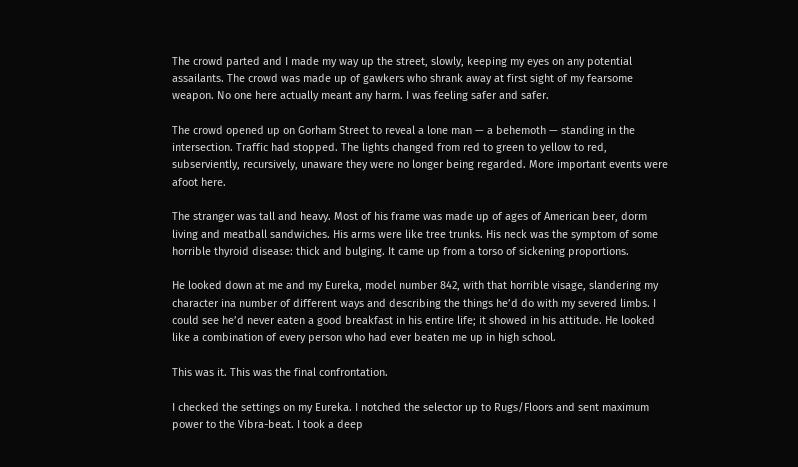The crowd parted and I made my way up the street, slowly, keeping my eyes on any potential assailants. The crowd was made up of gawkers who shrank away at first sight of my fearsome weapon. No one here actually meant any harm. I was feeling safer and safer.

The crowd opened up on Gorham Street to reveal a lone man — a behemoth — standing in the intersection. Traffic had stopped. The lights changed from red to green to yellow to red, subserviently, recursively, unaware they were no longer being regarded. More important events were afoot here.

The stranger was tall and heavy. Most of his frame was made up of ages of American beer, dorm living and meatball sandwiches. His arms were like tree trunks. His neck was the symptom of some horrible thyroid disease: thick and bulging. It came up from a torso of sickening proportions.

He looked down at me and my Eureka, model number 842, with that horrible visage, slandering my character ina number of different ways and describing the things he’d do with my severed limbs. I could see he’d never eaten a good breakfast in his entire life; it showed in his attitude. He looked like a combination of every person who had ever beaten me up in high school.

This was it. This was the final confrontation.

I checked the settings on my Eureka. I notched the selector up to Rugs/Floors and sent maximum power to the Vibra-beat. I took a deep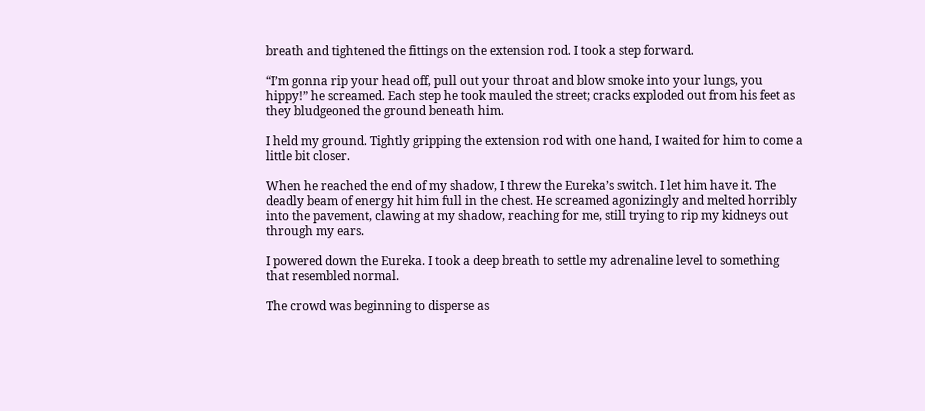breath and tightened the fittings on the extension rod. I took a step forward.

“I’m gonna rip your head off, pull out your throat and blow smoke into your lungs, you hippy!” he screamed. Each step he took mauled the street; cracks exploded out from his feet as they bludgeoned the ground beneath him.

I held my ground. Tightly gripping the extension rod with one hand, I waited for him to come a little bit closer.

When he reached the end of my shadow, I threw the Eureka’s switch. I let him have it. The deadly beam of energy hit him full in the chest. He screamed agonizingly and melted horribly into the pavement, clawing at my shadow, reaching for me, still trying to rip my kidneys out through my ears.

I powered down the Eureka. I took a deep breath to settle my adrenaline level to something that resembled normal.

The crowd was beginning to disperse as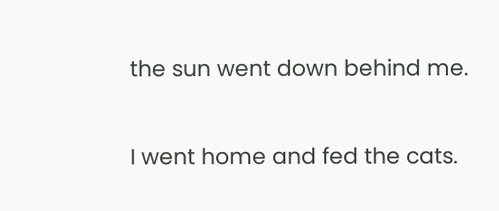the sun went down behind me.

I went home and fed the cats.